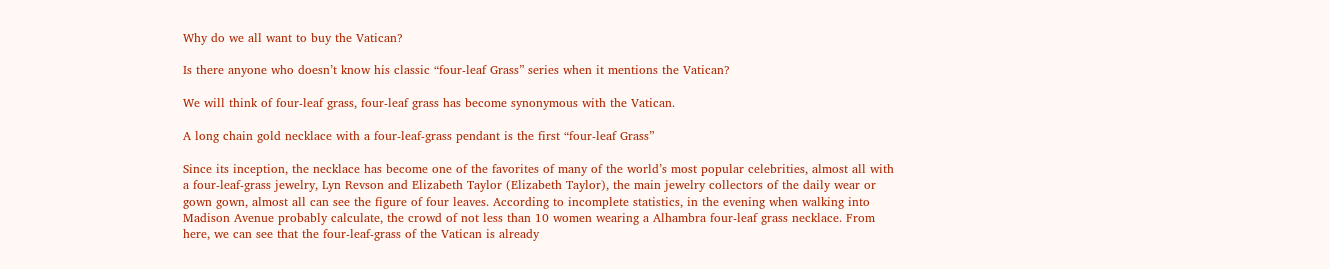Why do we all want to buy the Vatican?

Is there anyone who doesn’t know his classic “four-leaf Grass” series when it mentions the Vatican?

We will think of four-leaf grass, four-leaf grass has become synonymous with the Vatican.

A long chain gold necklace with a four-leaf-grass pendant is the first “four-leaf Grass”

Since its inception, the necklace has become one of the favorites of many of the world’s most popular celebrities, almost all with a four-leaf-grass jewelry, Lyn Revson and Elizabeth Taylor (Elizabeth Taylor), the main jewelry collectors of the daily wear or gown gown, almost all can see the figure of four leaves. According to incomplete statistics, in the evening when walking into Madison Avenue probably calculate, the crowd of not less than 10 women wearing a Alhambra four-leaf grass necklace. From here, we can see that the four-leaf-grass of the Vatican is already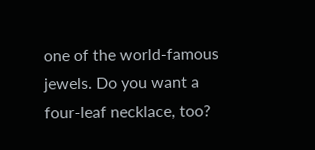one of the world-famous jewels. Do you want a four-leaf necklace, too?